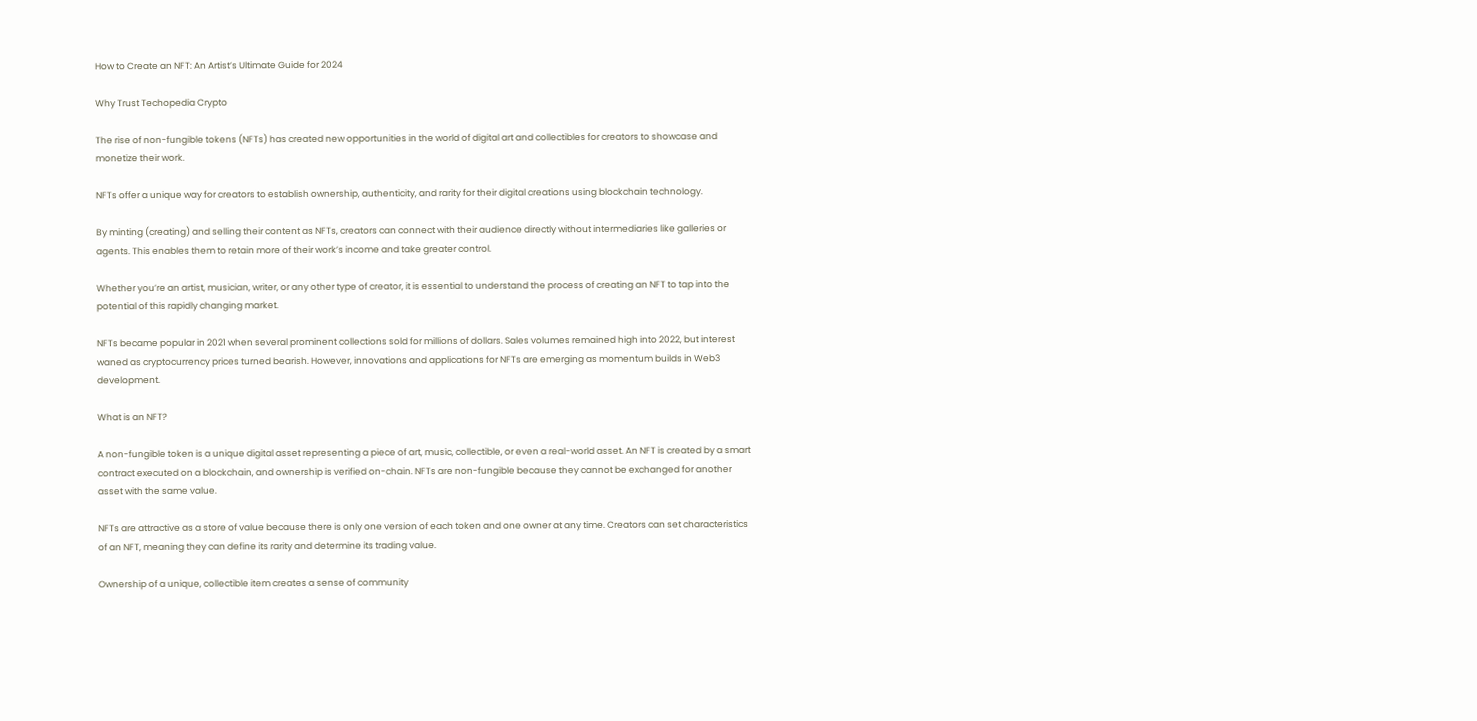How to Create an NFT: An Artist’s Ultimate Guide for 2024

Why Trust Techopedia Crypto

The rise of non-fungible tokens (NFTs) has created new opportunities in the world of digital art and collectibles for creators to showcase and monetize their work.

NFTs offer a unique way for creators to establish ownership, authenticity, and rarity for their digital creations using blockchain technology.

By minting (creating) and selling their content as NFTs, creators can connect with their audience directly without intermediaries like galleries or agents. This enables them to retain more of their work’s income and take greater control.

Whether you’re an artist, musician, writer, or any other type of creator, it is essential to understand the process of creating an NFT to tap into the potential of this rapidly changing market.

NFTs became popular in 2021 when several prominent collections sold for millions of dollars. Sales volumes remained high into 2022, but interest waned as cryptocurrency prices turned bearish. However, innovations and applications for NFTs are emerging as momentum builds in Web3 development.

What is an NFT?

A non-fungible token is a unique digital asset representing a piece of art, music, collectible, or even a real-world asset. An NFT is created by a smart contract executed on a blockchain, and ownership is verified on-chain. NFTs are non-fungible because they cannot be exchanged for another asset with the same value.

NFTs are attractive as a store of value because there is only one version of each token and one owner at any time. Creators can set characteristics of an NFT, meaning they can define its rarity and determine its trading value.

Ownership of a unique, collectible item creates a sense of community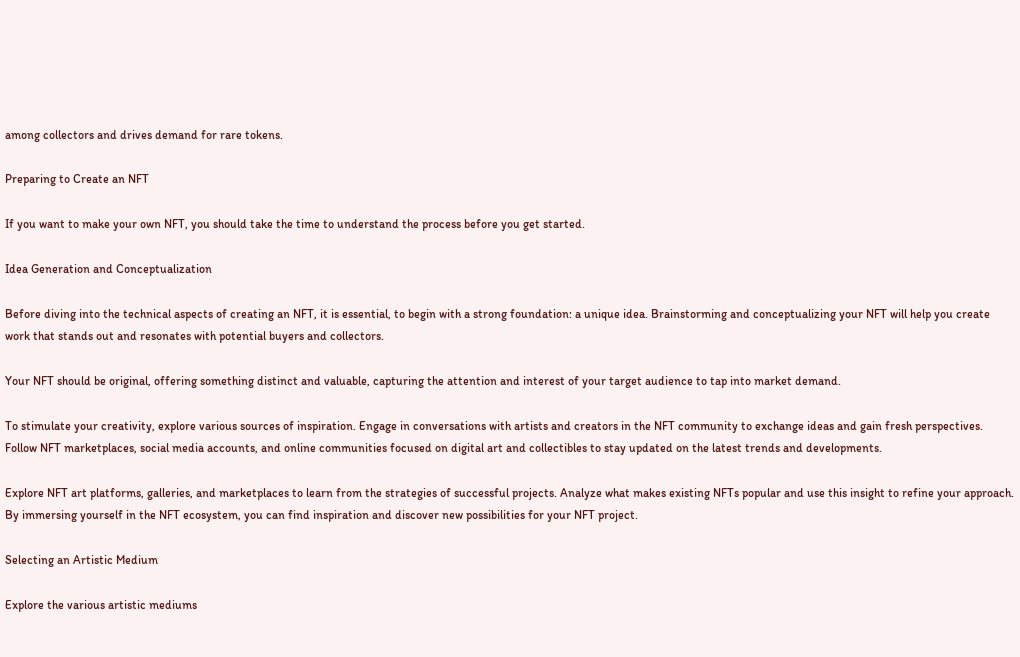among collectors and drives demand for rare tokens.

Preparing to Create an NFT

If you want to make your own NFT, you should take the time to understand the process before you get started.

Idea Generation and Conceptualization

Before diving into the technical aspects of creating an NFT, it is essential, to begin with a strong foundation: a unique idea. Brainstorming and conceptualizing your NFT will help you create work that stands out and resonates with potential buyers and collectors.

Your NFT should be original, offering something distinct and valuable, capturing the attention and interest of your target audience to tap into market demand.

To stimulate your creativity, explore various sources of inspiration. Engage in conversations with artists and creators in the NFT community to exchange ideas and gain fresh perspectives. Follow NFT marketplaces, social media accounts, and online communities focused on digital art and collectibles to stay updated on the latest trends and developments.

Explore NFT art platforms, galleries, and marketplaces to learn from the strategies of successful projects. Analyze what makes existing NFTs popular and use this insight to refine your approach. By immersing yourself in the NFT ecosystem, you can find inspiration and discover new possibilities for your NFT project.

Selecting an Artistic Medium

Explore the various artistic mediums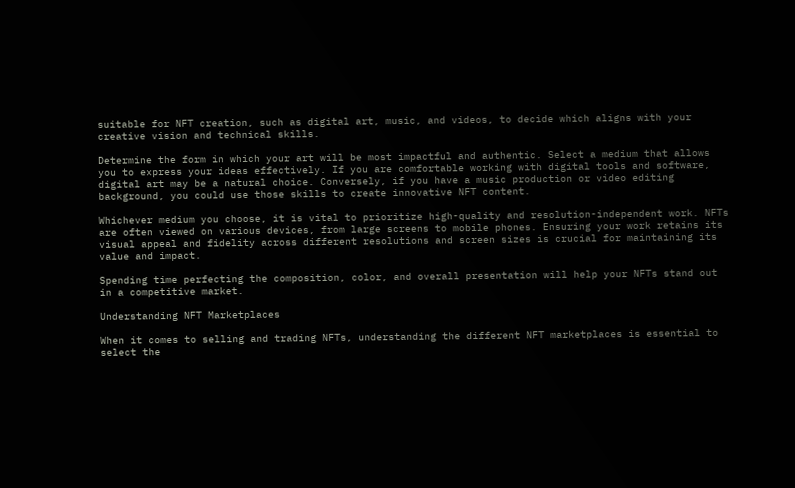suitable for NFT creation, such as digital art, music, and videos, to decide which aligns with your creative vision and technical skills.

Determine the form in which your art will be most impactful and authentic. Select a medium that allows you to express your ideas effectively. If you are comfortable working with digital tools and software, digital art may be a natural choice. Conversely, if you have a music production or video editing background, you could use those skills to create innovative NFT content.

Whichever medium you choose, it is vital to prioritize high-quality and resolution-independent work. NFTs are often viewed on various devices, from large screens to mobile phones. Ensuring your work retains its visual appeal and fidelity across different resolutions and screen sizes is crucial for maintaining its value and impact.

Spending time perfecting the composition, color, and overall presentation will help your NFTs stand out in a competitive market.

Understanding NFT Marketplaces

When it comes to selling and trading NFTs, understanding the different NFT marketplaces is essential to select the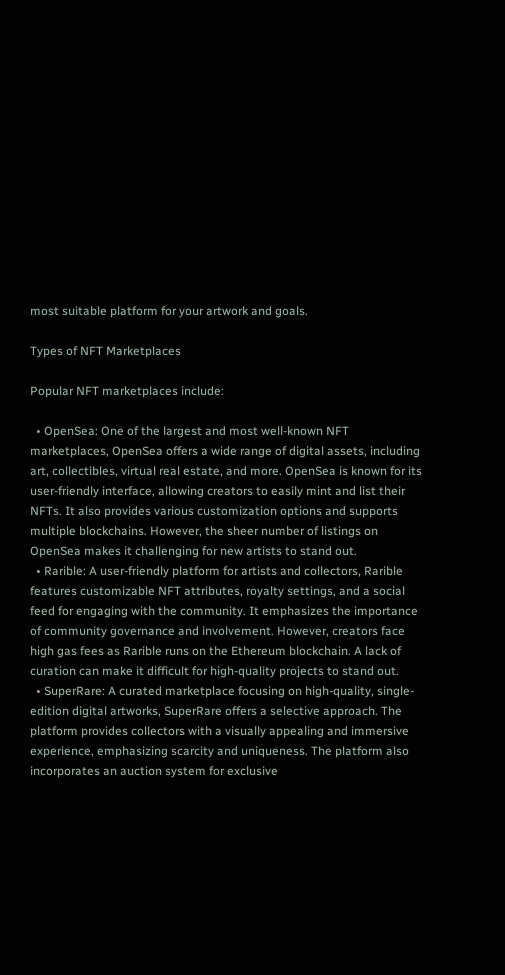most suitable platform for your artwork and goals.

Types of NFT Marketplaces

Popular NFT marketplaces include:

  • OpenSea: One of the largest and most well-known NFT marketplaces, OpenSea offers a wide range of digital assets, including art, collectibles, virtual real estate, and more. OpenSea is known for its user-friendly interface, allowing creators to easily mint and list their NFTs. It also provides various customization options and supports multiple blockchains. However, the sheer number of listings on OpenSea makes it challenging for new artists to stand out.
  • Rarible: A user-friendly platform for artists and collectors, Rarible features customizable NFT attributes, royalty settings, and a social feed for engaging with the community. It emphasizes the importance of community governance and involvement. However, creators face high gas fees as Rarible runs on the Ethereum blockchain. A lack of curation can make it difficult for high-quality projects to stand out.
  • SuperRare: A curated marketplace focusing on high-quality, single-edition digital artworks, SuperRare offers a selective approach. The platform provides collectors with a visually appealing and immersive experience, emphasizing scarcity and uniqueness. The platform also incorporates an auction system for exclusive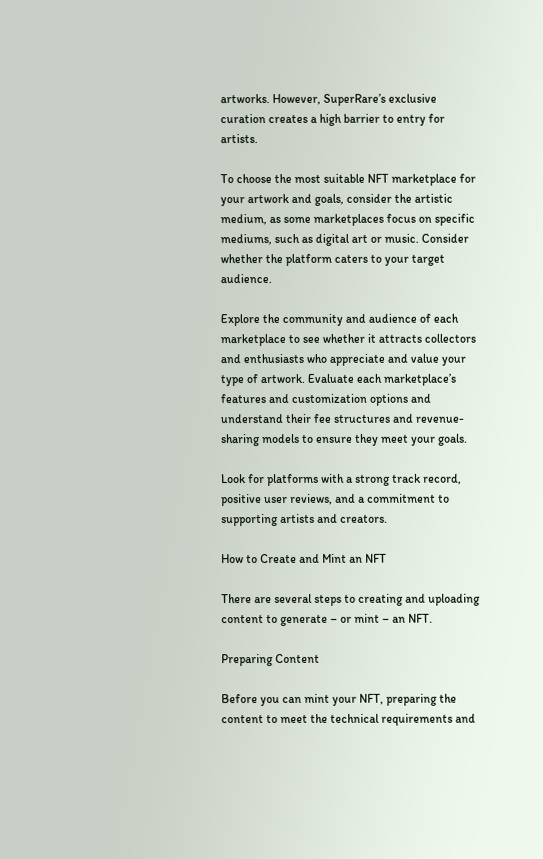artworks. However, SuperRare’s exclusive curation creates a high barrier to entry for artists.

To choose the most suitable NFT marketplace for your artwork and goals, consider the artistic medium, as some marketplaces focus on specific mediums, such as digital art or music. Consider whether the platform caters to your target audience.

Explore the community and audience of each marketplace to see whether it attracts collectors and enthusiasts who appreciate and value your type of artwork. Evaluate each marketplace’s features and customization options and understand their fee structures and revenue-sharing models to ensure they meet your goals.

Look for platforms with a strong track record, positive user reviews, and a commitment to supporting artists and creators.

How to Create and Mint an NFT

There are several steps to creating and uploading content to generate – or mint – an NFT.

Preparing Content

Before you can mint your NFT, preparing the content to meet the technical requirements and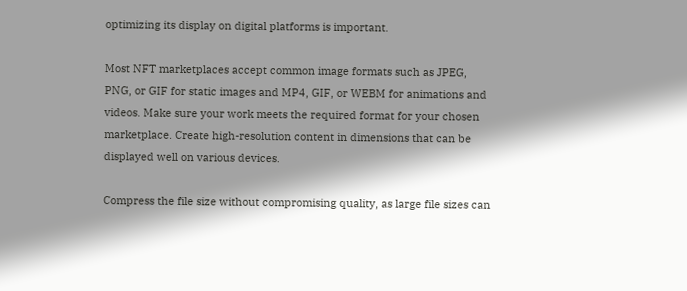optimizing its display on digital platforms is important.

Most NFT marketplaces accept common image formats such as JPEG, PNG, or GIF for static images and MP4, GIF, or WEBM for animations and videos. Make sure your work meets the required format for your chosen marketplace. Create high-resolution content in dimensions that can be displayed well on various devices.

Compress the file size without compromising quality, as large file sizes can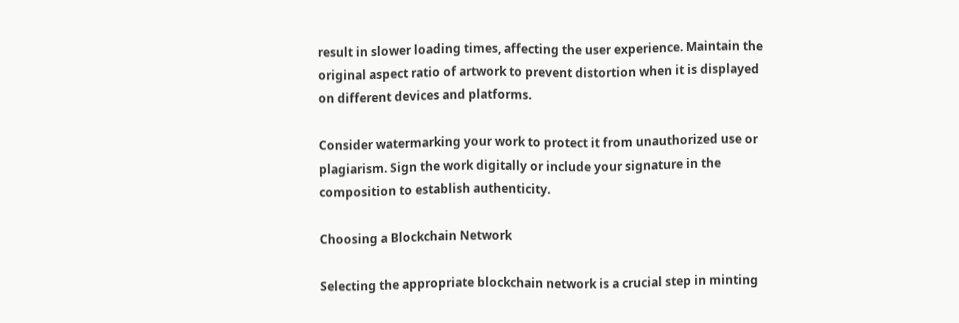result in slower loading times, affecting the user experience. Maintain the original aspect ratio of artwork to prevent distortion when it is displayed on different devices and platforms.

Consider watermarking your work to protect it from unauthorized use or plagiarism. Sign the work digitally or include your signature in the composition to establish authenticity.

Choosing a Blockchain Network

Selecting the appropriate blockchain network is a crucial step in minting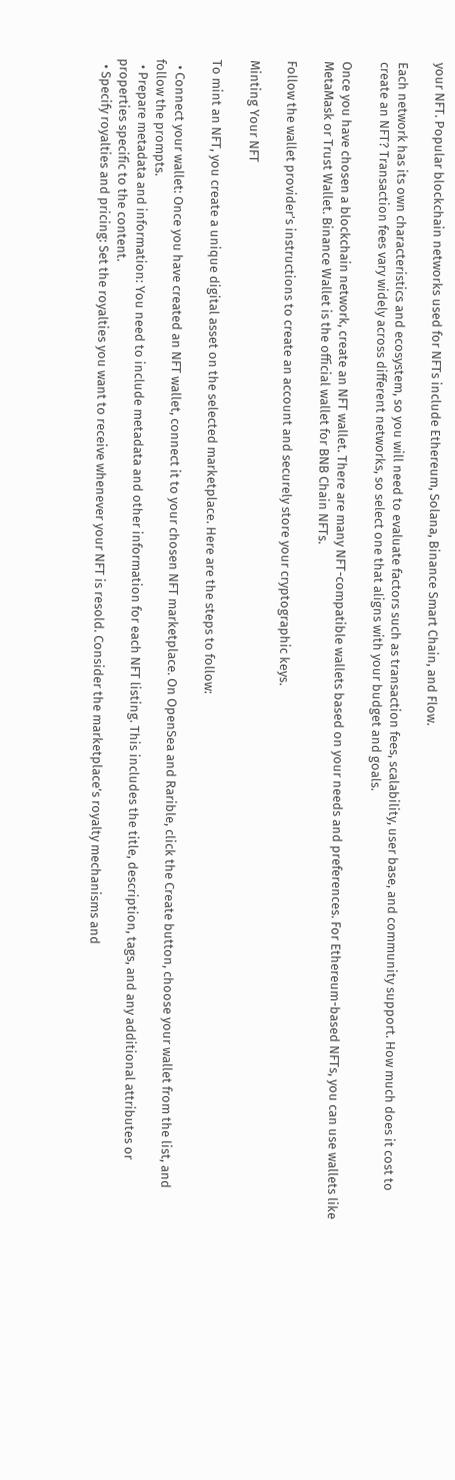your NFT. Popular blockchain networks used for NFTs include Ethereum, Solana, Binance Smart Chain, and Flow.

Each network has its own characteristics and ecosystem, so you will need to evaluate factors such as transaction fees, scalability, user base, and community support. How much does it cost to create an NFT? Transaction fees vary widely across different networks, so select one that aligns with your budget and goals.

Once you have chosen a blockchain network, create an NFT wallet. There are many NFT-compatible wallets based on your needs and preferences. For Ethereum-based NFTs, you can use wallets like MetaMask or Trust Wallet. Binance Wallet is the official wallet for BNB Chain NFTs.

Follow the wallet provider’s instructions to create an account and securely store your cryptographic keys.

Minting Your NFT

To mint an NFT, you create a unique digital asset on the selected marketplace. Here are the steps to follow:

  • Connect your wallet: Once you have created an NFT wallet, connect it to your chosen NFT marketplace. On OpenSea and Rarible, click the Create button, choose your wallet from the list, and follow the prompts.
  • Prepare metadata and information: You need to include metadata and other information for each NFT listing. This includes the title, description, tags, and any additional attributes or properties specific to the content.
  • Specify royalties and pricing: Set the royalties you want to receive whenever your NFT is resold. Consider the marketplace’s royalty mechanisms and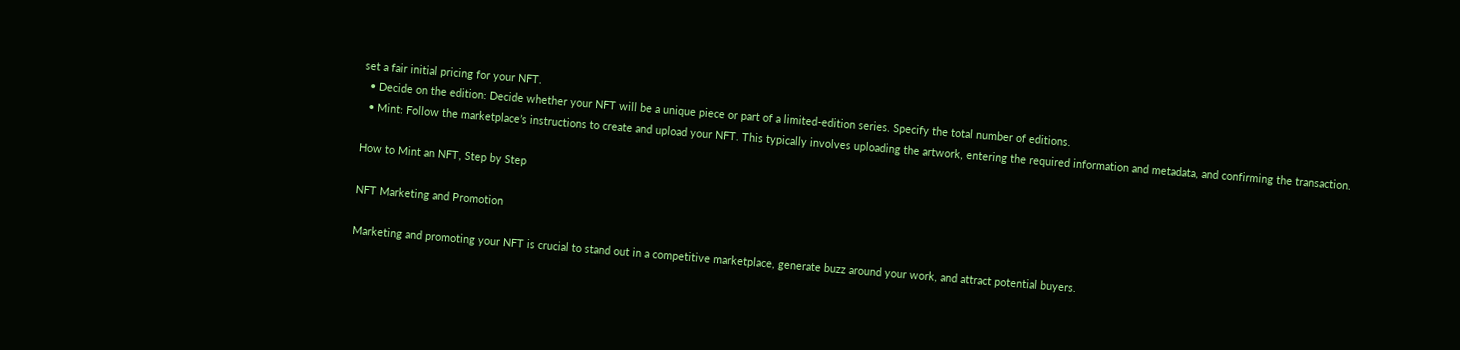set a fair initial pricing for your NFT.
  • Decide on the edition: Decide whether your NFT will be a unique piece or part of a limited-edition series. Specify the total number of editions.
  • Mint: Follow the marketplace’s instructions to create and upload your NFT. This typically involves uploading the artwork, entering the required information and metadata, and confirming the transaction.

How to Mint an NFT, Step by Step

NFT Marketing and Promotion

Marketing and promoting your NFT is crucial to stand out in a competitive marketplace, generate buzz around your work, and attract potential buyers.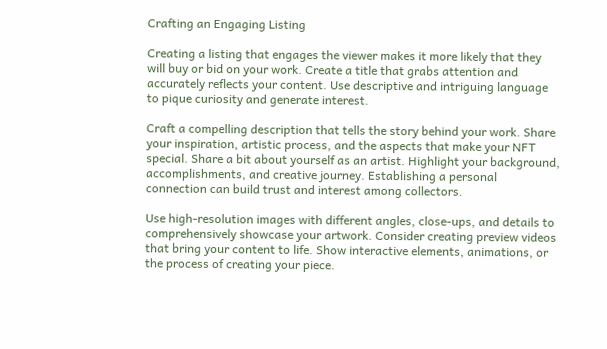Crafting an Engaging Listing

Creating a listing that engages the viewer makes it more likely that they will buy or bid on your work. Create a title that grabs attention and accurately reflects your content. Use descriptive and intriguing language to pique curiosity and generate interest.

Craft a compelling description that tells the story behind your work. Share your inspiration, artistic process, and the aspects that make your NFT special. Share a bit about yourself as an artist. Highlight your background, accomplishments, and creative journey. Establishing a personal connection can build trust and interest among collectors.

Use high-resolution images with different angles, close-ups, and details to comprehensively showcase your artwork. Consider creating preview videos that bring your content to life. Show interactive elements, animations, or the process of creating your piece.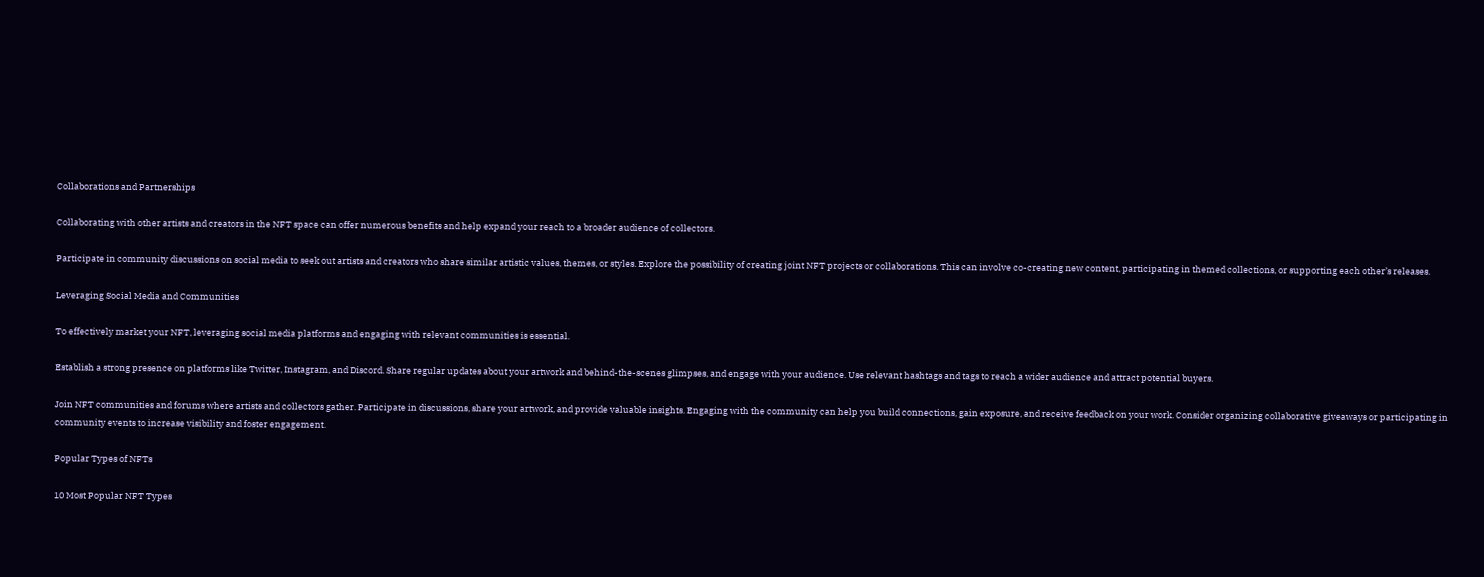Collaborations and Partnerships

Collaborating with other artists and creators in the NFT space can offer numerous benefits and help expand your reach to a broader audience of collectors.

Participate in community discussions on social media to seek out artists and creators who share similar artistic values, themes, or styles. Explore the possibility of creating joint NFT projects or collaborations. This can involve co-creating new content, participating in themed collections, or supporting each other’s releases.

Leveraging Social Media and Communities

To effectively market your NFT, leveraging social media platforms and engaging with relevant communities is essential.

Establish a strong presence on platforms like Twitter, Instagram, and Discord. Share regular updates about your artwork and behind-the-scenes glimpses, and engage with your audience. Use relevant hashtags and tags to reach a wider audience and attract potential buyers.

Join NFT communities and forums where artists and collectors gather. Participate in discussions, share your artwork, and provide valuable insights. Engaging with the community can help you build connections, gain exposure, and receive feedback on your work. Consider organizing collaborative giveaways or participating in community events to increase visibility and foster engagement.

Popular Types of NFTs

10 Most Popular NFT Types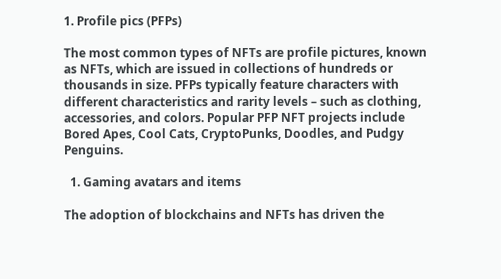1. Profile pics (PFPs)

The most common types of NFTs are profile pictures, known as NFTs, which are issued in collections of hundreds or thousands in size. PFPs typically feature characters with different characteristics and rarity levels – such as clothing, accessories, and colors. Popular PFP NFT projects include Bored Apes, Cool Cats, CryptoPunks, Doodles, and Pudgy Penguins.

  1. Gaming avatars and items

The adoption of blockchains and NFTs has driven the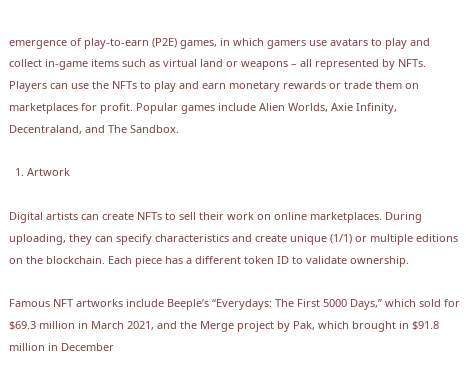emergence of play-to-earn (P2E) games, in which gamers use avatars to play and collect in-game items such as virtual land or weapons – all represented by NFTs. Players can use the NFTs to play and earn monetary rewards or trade them on marketplaces for profit. Popular games include Alien Worlds, Axie Infinity, Decentraland, and The Sandbox.

  1. Artwork

Digital artists can create NFTs to sell their work on online marketplaces. During uploading, they can specify characteristics and create unique (1/1) or multiple editions on the blockchain. Each piece has a different token ID to validate ownership.

Famous NFT artworks include Beeple’s “Everydays: The First 5000 Days,” which sold for $69.3 million in March 2021, and the Merge project by Pak, which brought in $91.8 million in December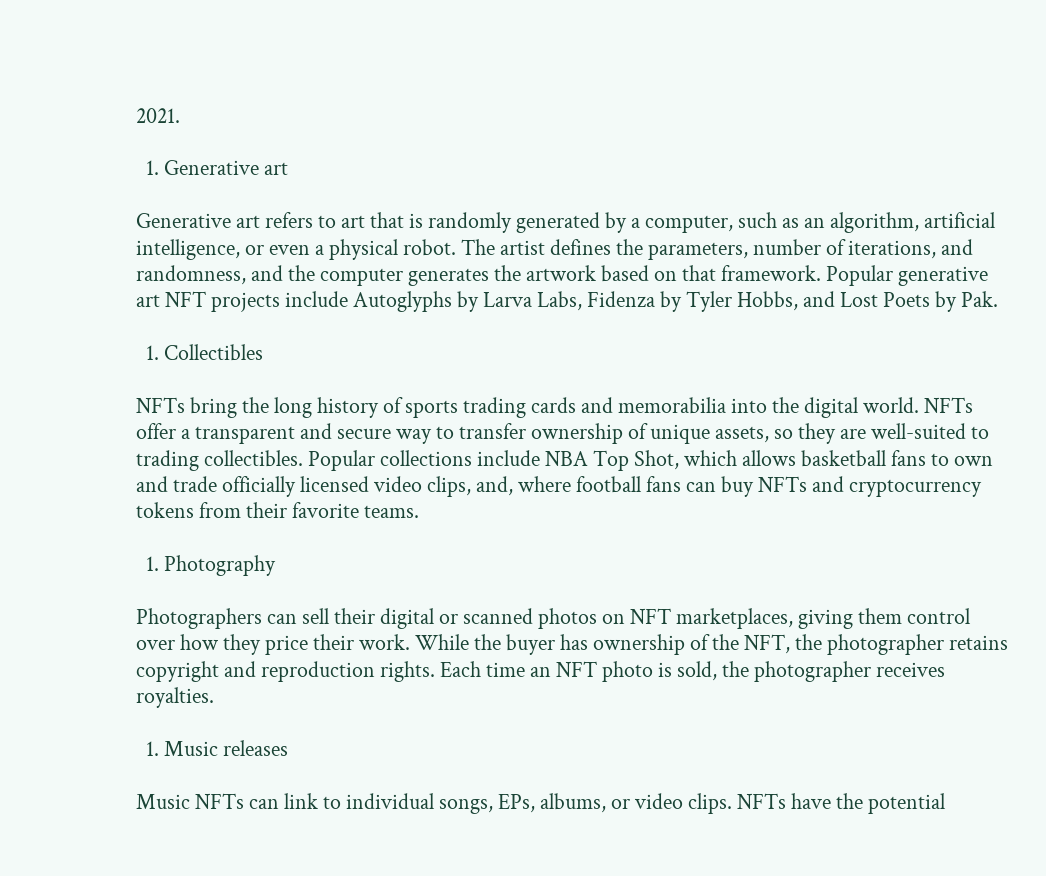2021.

  1. Generative art

Generative art refers to art that is randomly generated by a computer, such as an algorithm, artificial intelligence, or even a physical robot. The artist defines the parameters, number of iterations, and randomness, and the computer generates the artwork based on that framework. Popular generative art NFT projects include Autoglyphs by Larva Labs, Fidenza by Tyler Hobbs, and Lost Poets by Pak.

  1. Collectibles

NFTs bring the long history of sports trading cards and memorabilia into the digital world. NFTs offer a transparent and secure way to transfer ownership of unique assets, so they are well-suited to trading collectibles. Popular collections include NBA Top Shot, which allows basketball fans to own and trade officially licensed video clips, and, where football fans can buy NFTs and cryptocurrency tokens from their favorite teams.

  1. Photography

Photographers can sell their digital or scanned photos on NFT marketplaces, giving them control over how they price their work. While the buyer has ownership of the NFT, the photographer retains copyright and reproduction rights. Each time an NFT photo is sold, the photographer receives royalties.

  1. Music releases

Music NFTs can link to individual songs, EPs, albums, or video clips. NFTs have the potential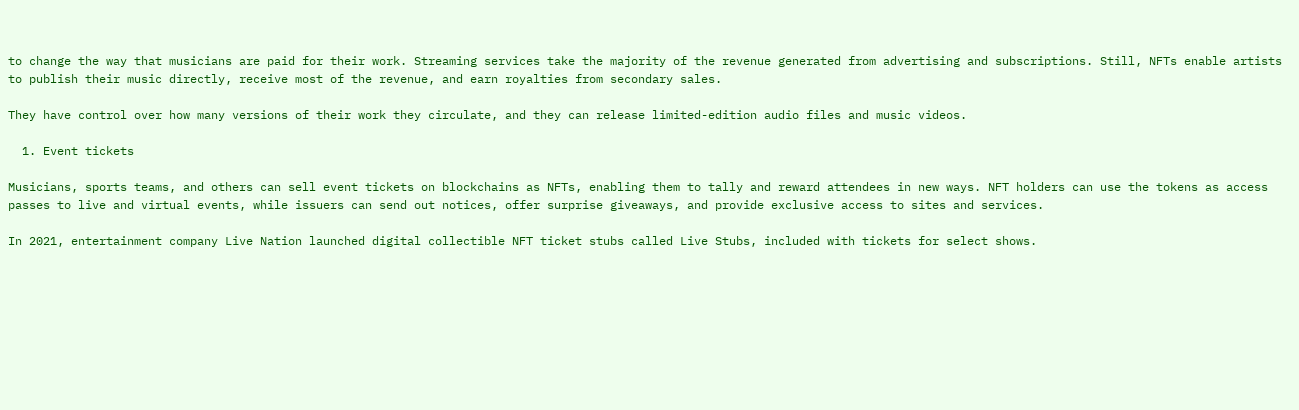to change the way that musicians are paid for their work. Streaming services take the majority of the revenue generated from advertising and subscriptions. Still, NFTs enable artists to publish their music directly, receive most of the revenue, and earn royalties from secondary sales.

They have control over how many versions of their work they circulate, and they can release limited-edition audio files and music videos.

  1. Event tickets

Musicians, sports teams, and others can sell event tickets on blockchains as NFTs, enabling them to tally and reward attendees in new ways. NFT holders can use the tokens as access passes to live and virtual events, while issuers can send out notices, offer surprise giveaways, and provide exclusive access to sites and services.

In 2021, entertainment company Live Nation launched digital collectible NFT ticket stubs called Live Stubs, included with tickets for select shows.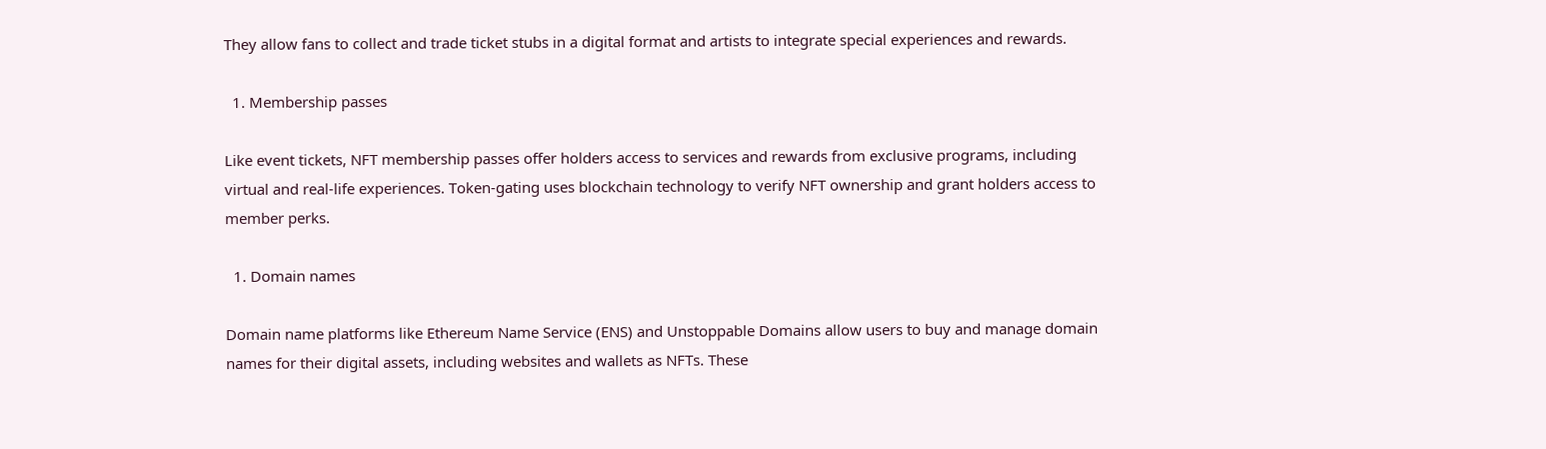They allow fans to collect and trade ticket stubs in a digital format and artists to integrate special experiences and rewards.

  1. Membership passes

Like event tickets, NFT membership passes offer holders access to services and rewards from exclusive programs, including virtual and real-life experiences. Token-gating uses blockchain technology to verify NFT ownership and grant holders access to member perks.

  1. Domain names

Domain name platforms like Ethereum Name Service (ENS) and Unstoppable Domains allow users to buy and manage domain names for their digital assets, including websites and wallets as NFTs. These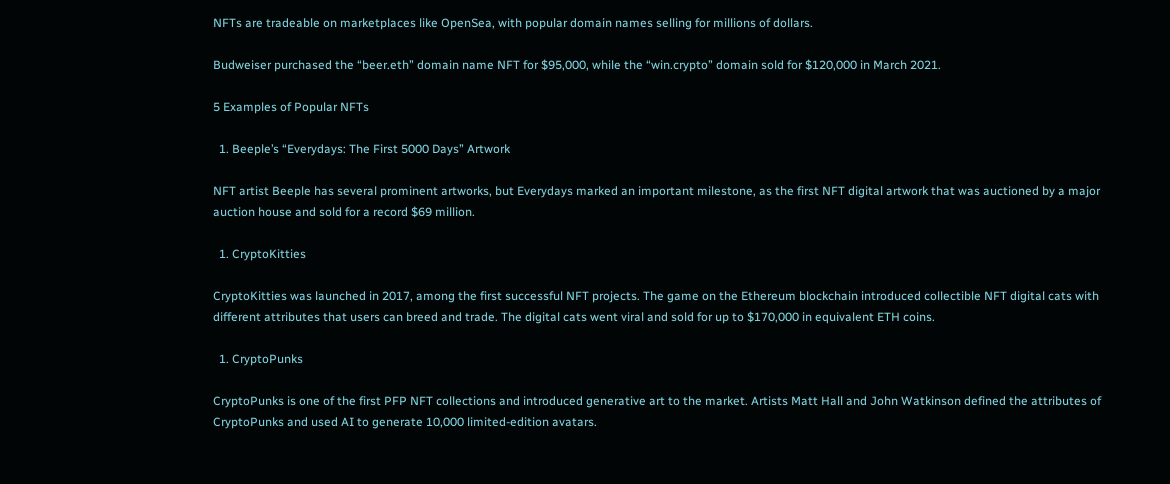NFTs are tradeable on marketplaces like OpenSea, with popular domain names selling for millions of dollars.

Budweiser purchased the “beer.eth” domain name NFT for $95,000, while the “win.crypto” domain sold for $120,000 in March 2021.

5 Examples of Popular NFTs

  1. Beeple’s “Everydays: The First 5000 Days” Artwork

NFT artist Beeple has several prominent artworks, but Everydays marked an important milestone, as the first NFT digital artwork that was auctioned by a major auction house and sold for a record $69 million.

  1. CryptoKitties

CryptoKitties was launched in 2017, among the first successful NFT projects. The game on the Ethereum blockchain introduced collectible NFT digital cats with different attributes that users can breed and trade. The digital cats went viral and sold for up to $170,000 in equivalent ETH coins.

  1. CryptoPunks

CryptoPunks is one of the first PFP NFT collections and introduced generative art to the market. Artists Matt Hall and John Watkinson defined the attributes of CryptoPunks and used AI to generate 10,000 limited-edition avatars.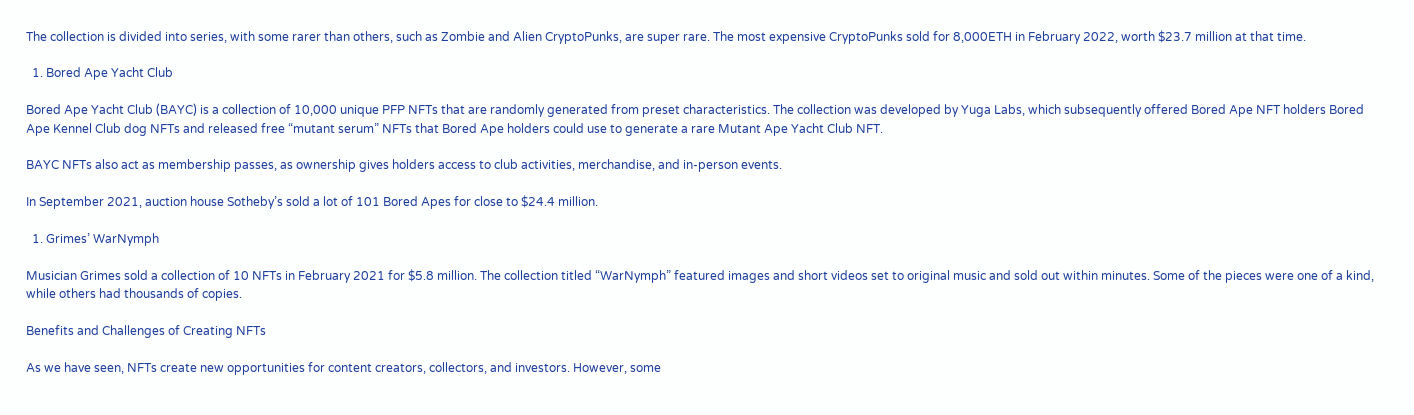The collection is divided into series, with some rarer than others, such as Zombie and Alien CryptoPunks, are super rare. The most expensive CryptoPunks sold for 8,000ETH in February 2022, worth $23.7 million at that time.

  1. Bored Ape Yacht Club

Bored Ape Yacht Club (BAYC) is a collection of 10,000 unique PFP NFTs that are randomly generated from preset characteristics. The collection was developed by Yuga Labs, which subsequently offered Bored Ape NFT holders Bored Ape Kennel Club dog NFTs and released free “mutant serum” NFTs that Bored Ape holders could use to generate a rare Mutant Ape Yacht Club NFT.

BAYC NFTs also act as membership passes, as ownership gives holders access to club activities, merchandise, and in-person events.

In September 2021, auction house Sotheby’s sold a lot of 101 Bored Apes for close to $24.4 million.

  1. Grimes’ WarNymph

Musician Grimes sold a collection of 10 NFTs in February 2021 for $5.8 million. The collection titled “WarNymph” featured images and short videos set to original music and sold out within minutes. Some of the pieces were one of a kind, while others had thousands of copies.

Benefits and Challenges of Creating NFTs

As we have seen, NFTs create new opportunities for content creators, collectors, and investors. However, some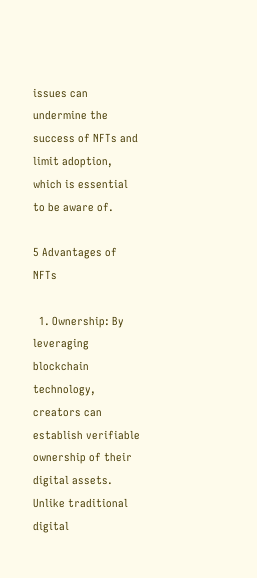issues can undermine the success of NFTs and limit adoption, which is essential to be aware of.

5 Advantages of NFTs

  1. Ownership: By leveraging blockchain technology, creators can establish verifiable ownership of their digital assets. Unlike traditional digital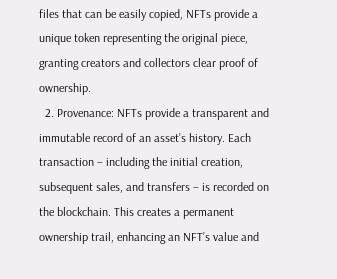files that can be easily copied, NFTs provide a unique token representing the original piece, granting creators and collectors clear proof of ownership.
  2. Provenance: NFTs provide a transparent and immutable record of an asset’s history. Each transaction – including the initial creation, subsequent sales, and transfers – is recorded on the blockchain. This creates a permanent ownership trail, enhancing an NFT’s value and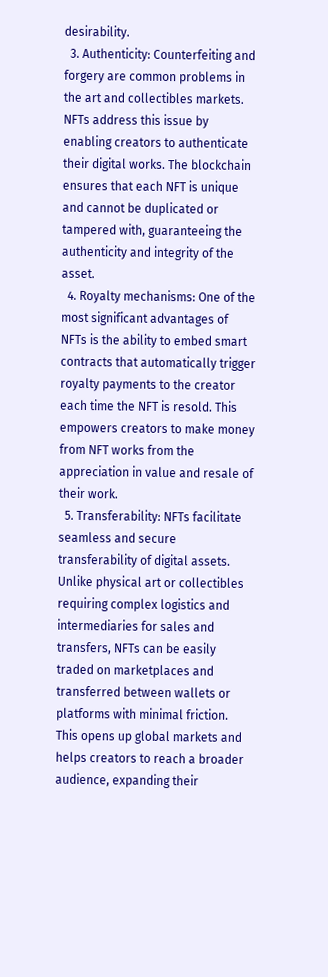desirability.
  3. Authenticity: Counterfeiting and forgery are common problems in the art and collectibles markets. NFTs address this issue by enabling creators to authenticate their digital works. The blockchain ensures that each NFT is unique and cannot be duplicated or tampered with, guaranteeing the authenticity and integrity of the asset.
  4. Royalty mechanisms: One of the most significant advantages of NFTs is the ability to embed smart contracts that automatically trigger royalty payments to the creator each time the NFT is resold. This empowers creators to make money from NFT works from the appreciation in value and resale of their work.
  5. Transferability: NFTs facilitate seamless and secure transferability of digital assets. Unlike physical art or collectibles requiring complex logistics and intermediaries for sales and transfers, NFTs can be easily traded on marketplaces and transferred between wallets or platforms with minimal friction. This opens up global markets and helps creators to reach a broader audience, expanding their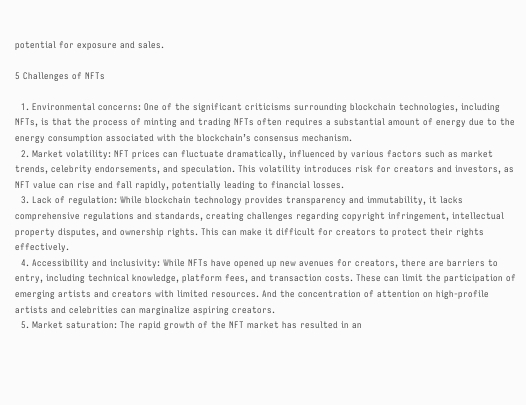potential for exposure and sales.

5 Challenges of NFTs

  1. Environmental concerns: One of the significant criticisms surrounding blockchain technologies, including NFTs, is that the process of minting and trading NFTs often requires a substantial amount of energy due to the energy consumption associated with the blockchain’s consensus mechanism.
  2. Market volatility: NFT prices can fluctuate dramatically, influenced by various factors such as market trends, celebrity endorsements, and speculation. This volatility introduces risk for creators and investors, as NFT value can rise and fall rapidly, potentially leading to financial losses.
  3. Lack of regulation: While blockchain technology provides transparency and immutability, it lacks comprehensive regulations and standards, creating challenges regarding copyright infringement, intellectual property disputes, and ownership rights. This can make it difficult for creators to protect their rights effectively.
  4. Accessibility and inclusivity: While NFTs have opened up new avenues for creators, there are barriers to entry, including technical knowledge, platform fees, and transaction costs. These can limit the participation of emerging artists and creators with limited resources. And the concentration of attention on high-profile artists and celebrities can marginalize aspiring creators.
  5. Market saturation: The rapid growth of the NFT market has resulted in an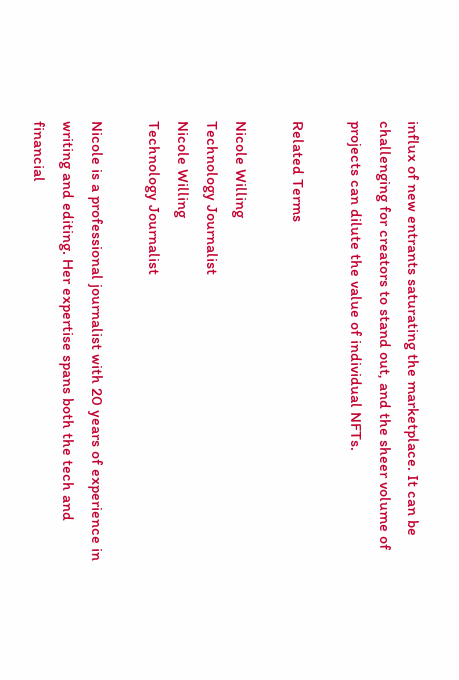influx of new entrants saturating the marketplace. It can be challenging for creators to stand out, and the sheer volume of projects can dilute the value of individual NFTs.

Related Terms

Nicole Willing
Technology Journalist
Nicole Willing
Technology Journalist

Nicole is a professional journalist with 20 years of experience in writing and editing. Her expertise spans both the tech and financial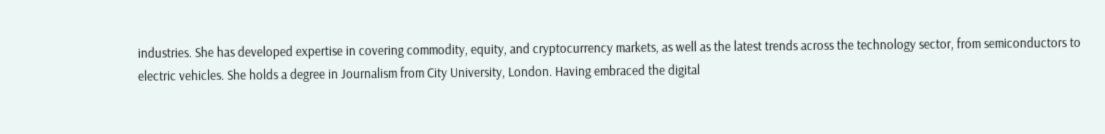industries. She has developed expertise in covering commodity, equity, and cryptocurrency markets, as well as the latest trends across the technology sector, from semiconductors to electric vehicles. She holds a degree in Journalism from City University, London. Having embraced the digital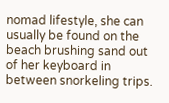nomad lifestyle, she can usually be found on the beach brushing sand out of her keyboard in between snorkeling trips.